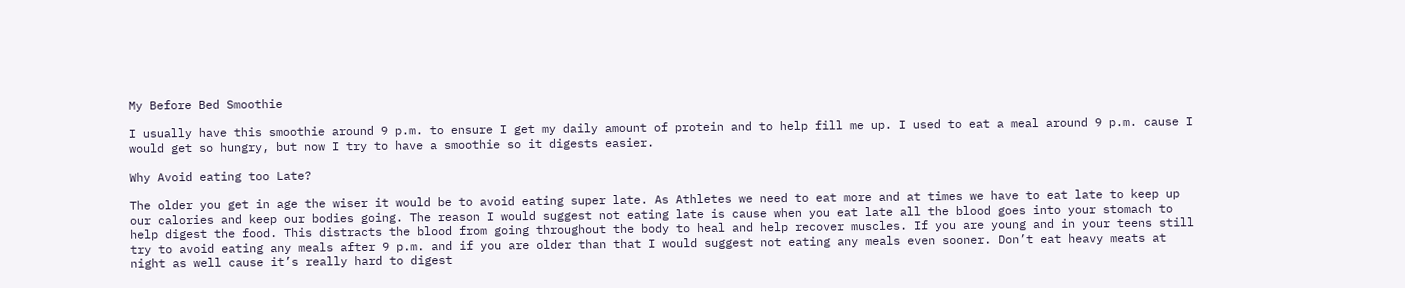My Before Bed Smoothie

I usually have this smoothie around 9 p.m. to ensure I get my daily amount of protein and to help fill me up. I used to eat a meal around 9 p.m. cause I would get so hungry, but now I try to have a smoothie so it digests easier.

Why Avoid eating too Late?

The older you get in age the wiser it would be to avoid eating super late. As Athletes we need to eat more and at times we have to eat late to keep up our calories and keep our bodies going. The reason I would suggest not eating late is cause when you eat late all the blood goes into your stomach to help digest the food. This distracts the blood from going throughout the body to heal and help recover muscles. If you are young and in your teens still try to avoid eating any meals after 9 p.m. and if you are older than that I would suggest not eating any meals even sooner. Don’t eat heavy meats at night as well cause it’s really hard to digest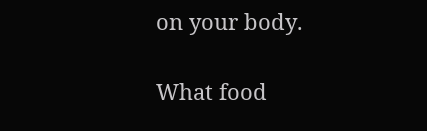on your body.

What food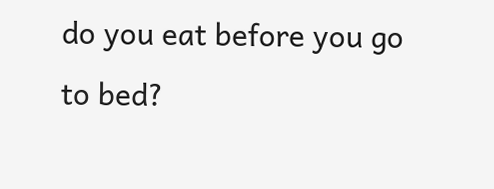do you eat before you go to bed?